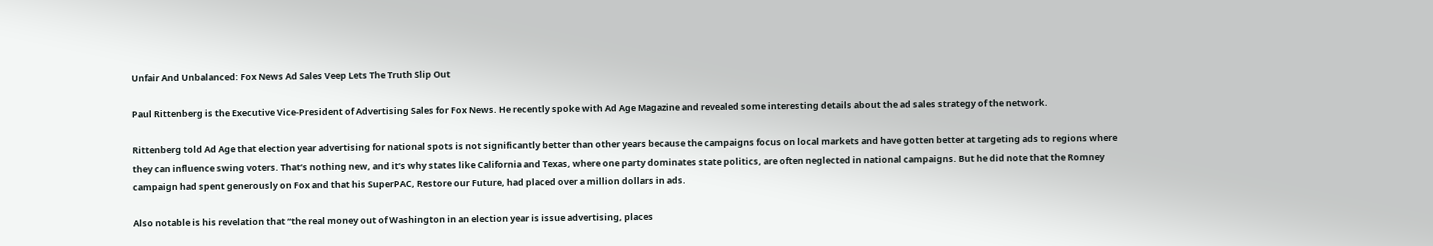Unfair And Unbalanced: Fox News Ad Sales Veep Lets The Truth Slip Out

Paul Rittenberg is the Executive Vice-President of Advertising Sales for Fox News. He recently spoke with Ad Age Magazine and revealed some interesting details about the ad sales strategy of the network.

Rittenberg told Ad Age that election year advertising for national spots is not significantly better than other years because the campaigns focus on local markets and have gotten better at targeting ads to regions where they can influence swing voters. That’s nothing new, and it’s why states like California and Texas, where one party dominates state politics, are often neglected in national campaigns. But he did note that the Romney campaign had spent generously on Fox and that his SuperPAC, Restore our Future, had placed over a million dollars in ads.

Also notable is his revelation that “the real money out of Washington in an election year is issue advertising, places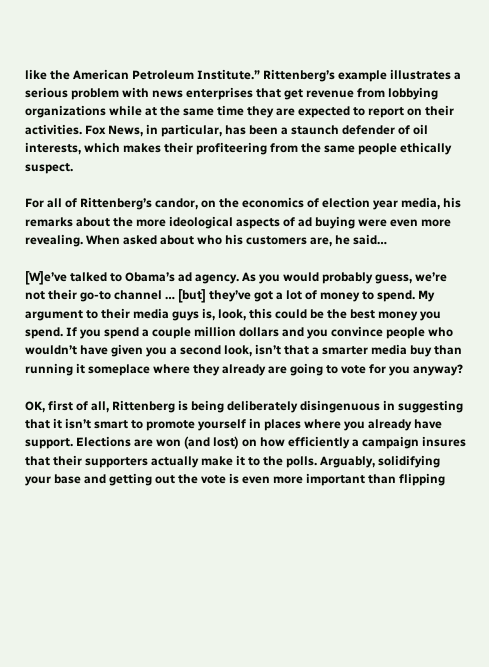like the American Petroleum Institute.” Rittenberg’s example illustrates a serious problem with news enterprises that get revenue from lobbying organizations while at the same time they are expected to report on their activities. Fox News, in particular, has been a staunch defender of oil interests, which makes their profiteering from the same people ethically suspect.

For all of Rittenberg’s candor, on the economics of election year media, his remarks about the more ideological aspects of ad buying were even more revealing. When asked about who his customers are, he said…

[W]e’ve talked to Obama’s ad agency. As you would probably guess, we’re not their go-to channel … [but] they’ve got a lot of money to spend. My argument to their media guys is, look, this could be the best money you spend. If you spend a couple million dollars and you convince people who wouldn’t have given you a second look, isn’t that a smarter media buy than running it someplace where they already are going to vote for you anyway?

OK, first of all, Rittenberg is being deliberately disingenuous in suggesting that it isn’t smart to promote yourself in places where you already have support. Elections are won (and lost) on how efficiently a campaign insures that their supporters actually make it to the polls. Arguably, solidifying your base and getting out the vote is even more important than flipping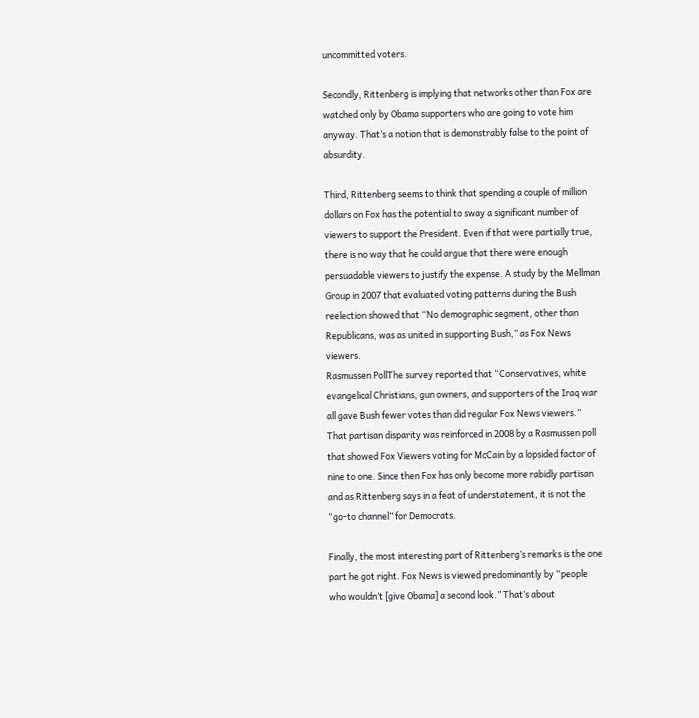uncommitted voters.

Secondly, Rittenberg is implying that networks other than Fox are watched only by Obama supporters who are going to vote him anyway. That’s a notion that is demonstrably false to the point of absurdity.

Third, Rittenberg seems to think that spending a couple of million dollars on Fox has the potential to sway a significant number of viewers to support the President. Even if that were partially true, there is no way that he could argue that there were enough persuadable viewers to justify the expense. A study by the Mellman Group in 2007 that evaluated voting patterns during the Bush reelection showed that “No demographic segment, other than Republicans, was as united in supporting Bush,” as Fox News viewers.
Rasmussen PollThe survey reported that “Conservatives, white evangelical Christians, gun owners, and supporters of the Iraq war all gave Bush fewer votes than did regular Fox News viewers.” That partisan disparity was reinforced in 2008 by a Rasmussen poll that showed Fox Viewers voting for McCain by a lopsided factor of nine to one. Since then Fox has only become more rabidly partisan and as Rittenberg says in a feat of understatement, it is not the “go-to channel” for Democrats.

Finally, the most interesting part of Rittenberg’s remarks is the one part he got right. Fox News is viewed predominantly by “people who wouldn’t [give Obama] a second look.” That’s about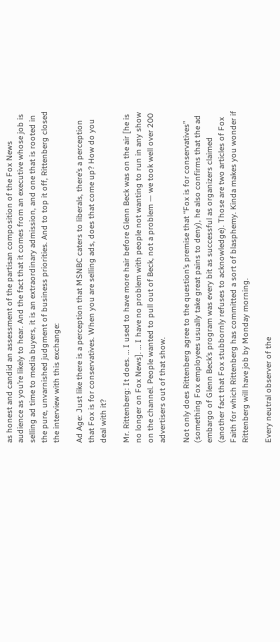as honest and candid an assessment of the partisan composition of the Fox News audience as you’re likely to hear. And the fact that it comes from an executive whose job is selling ad time to media buyers, it is an extraordinary admission, and one that is rooted in the pure, unvarnished judgment of business priorities. And to top it off, Rittenberg closed the interview with this exchange:

Ad Age: Just like there is a perception that MSNBC caters to liberals, there’s a perception that Fox is for conservatives. When you are selling ads, does that come up? How do you deal with it?

Mr. Rittenberg: It does. … I used to have more hair before Glenn Beck was on the air [he is no longer on Fox News]. … I have no problem with people not wanting to run in any show on the channel. People wanted to pull out of Beck, not a problem — we took well over 200 advertisers out of that show.

Not only does Rittenberg agree to the question’s premise that “Fox is for conservatives” (something Fox employees usually take great pains to deny), he also confirms that the ad embargo of Glenn Beck’s program was every bit as successful as organizers claimed (another fact that Fox stubbornly refuses to acknowledge). Those are two articles of Fox Faith for which Rittenberg has committed a sort of blasphemy. Kinda makes you wonder if Rittenberg will have job by Monday morning.

Every neutral observer of the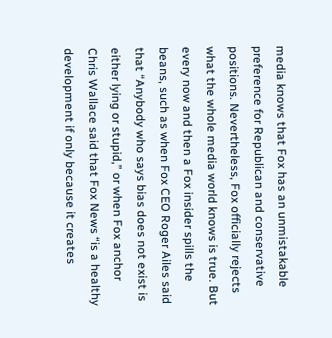media knows that Fox has an unmistakable preference for Republican and conservative positions. Nevertheless, Fox officially rejects what the whole media world knows is true. But every now and then a Fox insider spills the beans, such as when Fox CEO Roger Ailes said that “Anybody who says bias does not exist is either lying or stupid,” or when Fox anchor Chris Wallace said that Fox News “is a healthy development if only because it creates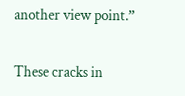another view point.”

These cracks in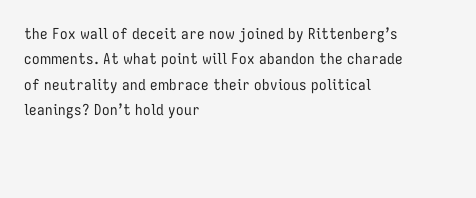the Fox wall of deceit are now joined by Rittenberg’s comments. At what point will Fox abandon the charade of neutrality and embrace their obvious political leanings? Don’t hold your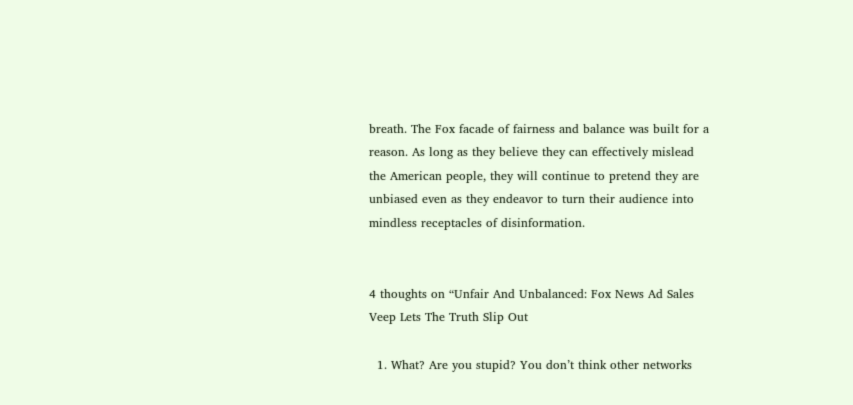breath. The Fox facade of fairness and balance was built for a reason. As long as they believe they can effectively mislead the American people, they will continue to pretend they are unbiased even as they endeavor to turn their audience into mindless receptacles of disinformation.


4 thoughts on “Unfair And Unbalanced: Fox News Ad Sales Veep Lets The Truth Slip Out

  1. What? Are you stupid? You don’t think other networks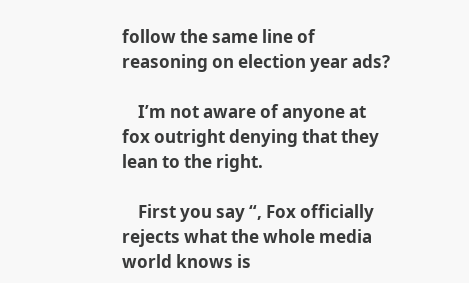follow the same line of reasoning on election year ads?

    I’m not aware of anyone at fox outright denying that they lean to the right.

    First you say “, Fox officially rejects what the whole media world knows is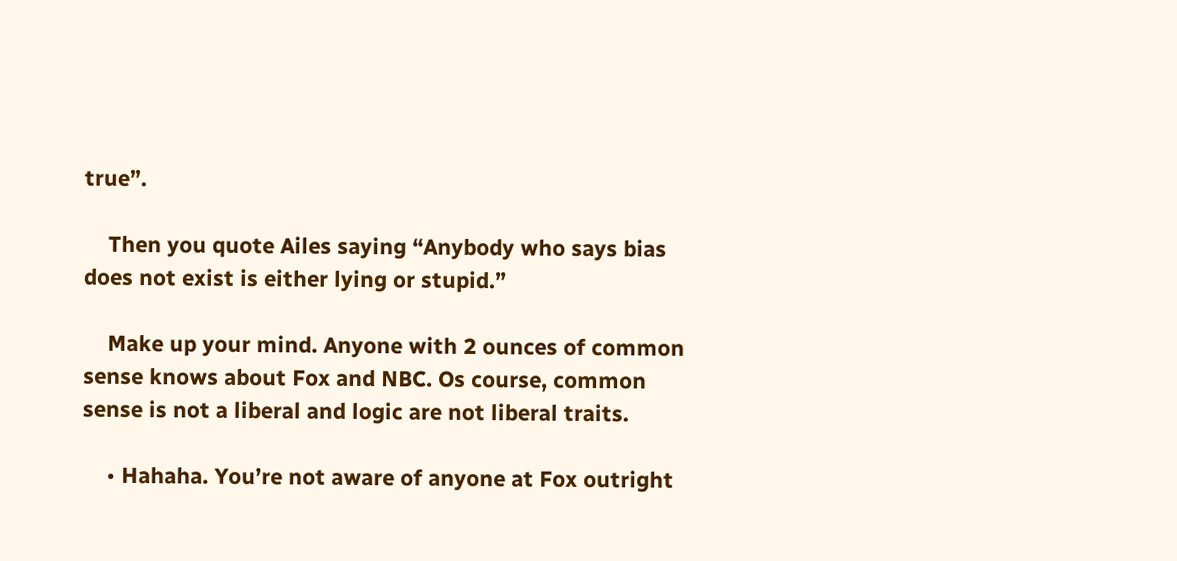true”.

    Then you quote Ailes saying “Anybody who says bias does not exist is either lying or stupid.”

    Make up your mind. Anyone with 2 ounces of common sense knows about Fox and NBC. Os course, common sense is not a liberal and logic are not liberal traits.

    • Hahaha. You’re not aware of anyone at Fox outright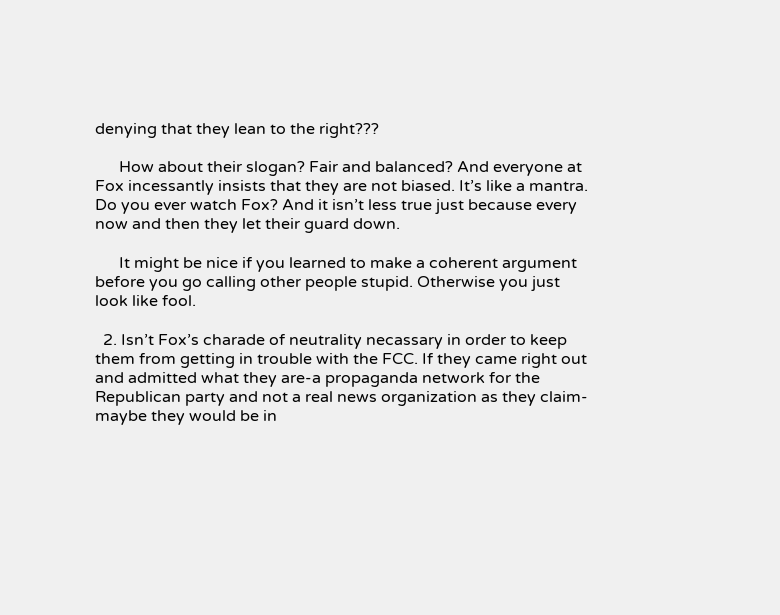denying that they lean to the right???

      How about their slogan? Fair and balanced? And everyone at Fox incessantly insists that they are not biased. It’s like a mantra. Do you ever watch Fox? And it isn’t less true just because every now and then they let their guard down.

      It might be nice if you learned to make a coherent argument before you go calling other people stupid. Otherwise you just look like fool.

  2. Isn’t Fox’s charade of neutrality necassary in order to keep them from getting in trouble with the FCC. If they came right out and admitted what they are-a propaganda network for the Republican party and not a real news organization as they claim-maybe they would be in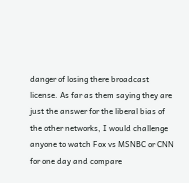danger of losing there broadcast license. As far as them saying they are just the answer for the liberal bias of the other networks, I would challenge anyone to watch Fox vs MSNBC or CNN for one day and compare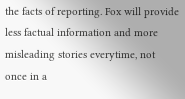the facts of reporting. Fox will provide less factual information and more misleading stories everytime, not once in a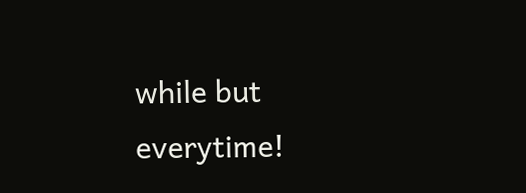while but everytime!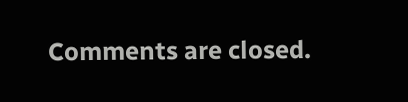Comments are closed.